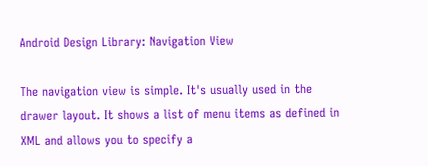Android Design Library: Navigation View

The navigation view is simple. It's usually used in the drawer layout. It shows a list of menu items as defined in XML and allows you to specify a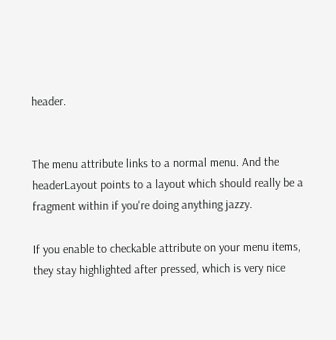header.


The menu attribute links to a normal menu. And the headerLayout points to a layout which should really be a fragment within if you're doing anything jazzy.

If you enable to checkable attribute on your menu items, they stay highlighted after pressed, which is very nice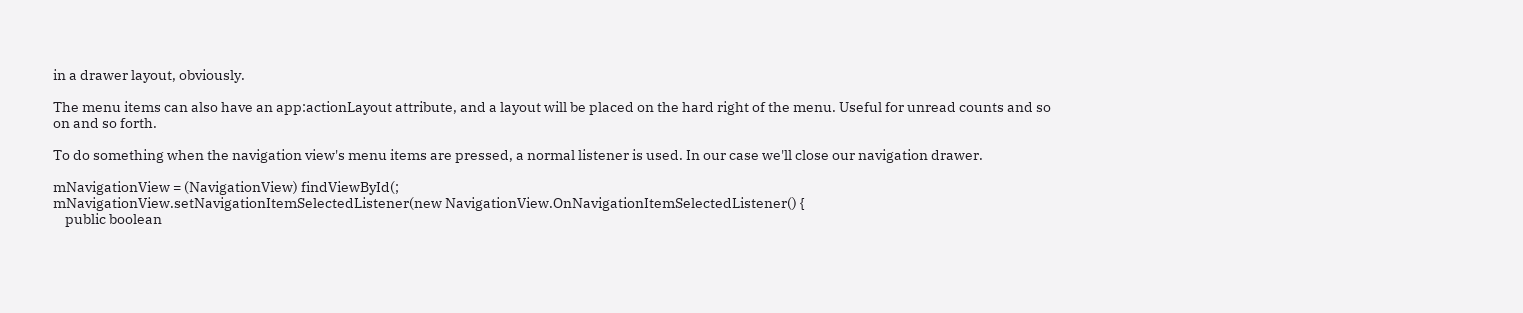in a drawer layout, obviously.

The menu items can also have an app:actionLayout attribute, and a layout will be placed on the hard right of the menu. Useful for unread counts and so on and so forth.

To do something when the navigation view's menu items are pressed, a normal listener is used. In our case we'll close our navigation drawer.

mNavigationView = (NavigationView) findViewById(;
mNavigationView.setNavigationItemSelectedListener(new NavigationView.OnNavigationItemSelectedListener() {
    public boolean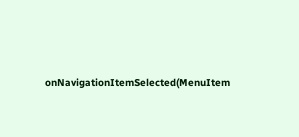onNavigationItemSelected(MenuItem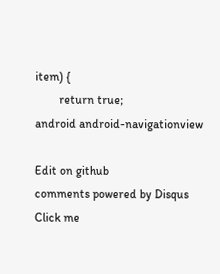item) {
        return true;
android android-navigationview

Edit on github
comments powered by Disqus
Click me